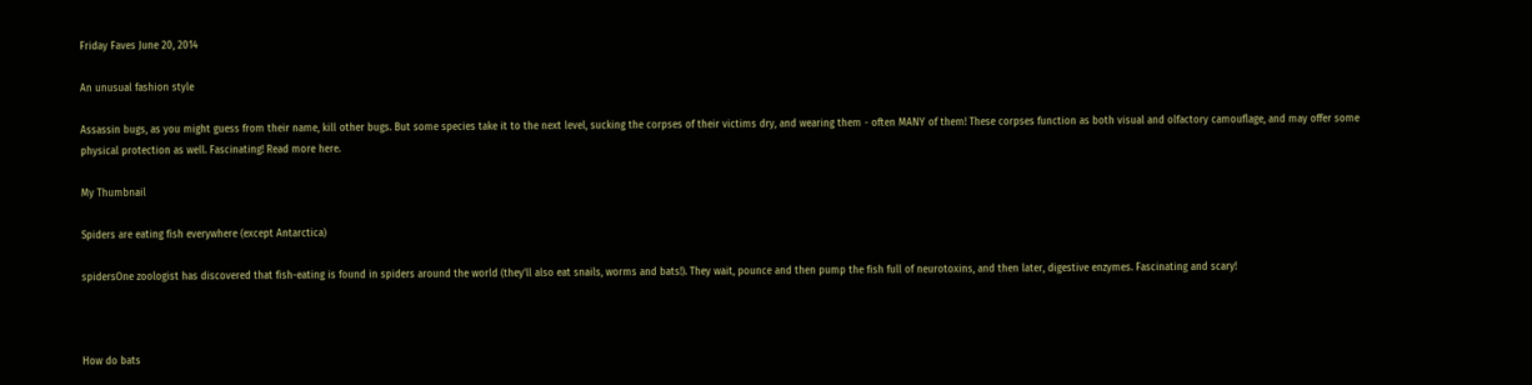Friday Faves June 20, 2014

An unusual fashion style

Assassin bugs, as you might guess from their name, kill other bugs. But some species take it to the next level, sucking the corpses of their victims dry, and wearing them - often MANY of them! These corpses function as both visual and olfactory camouflage, and may offer some physical protection as well. Fascinating! Read more here.

My Thumbnail

Spiders are eating fish everywhere (except Antarctica)

spidersOne zoologist has discovered that fish-eating is found in spiders around the world (they'll also eat snails, worms and bats!). They wait, pounce and then pump the fish full of neurotoxins, and then later, digestive enzymes. Fascinating and scary!



How do bats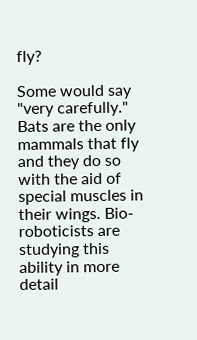fly?

Some would say "very carefully." Bats are the only mammals that fly and they do so with the aid of special muscles in their wings. Bio-roboticists are studying this ability in more detail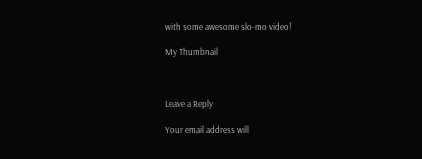with some awesome slo-mo video!

My Thumbnail



Leave a Reply

Your email address will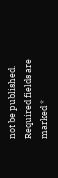not be published. Required fields are marked *